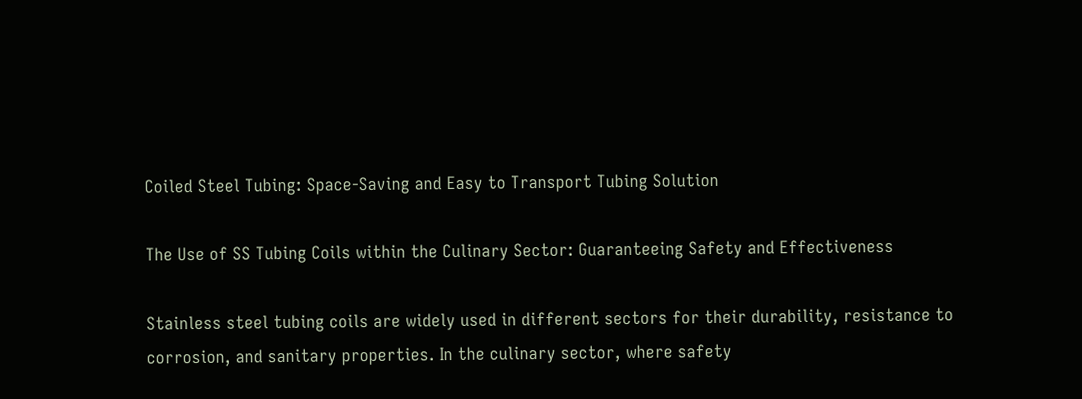Coiled Steel Tubing: Space-Saving and Easy to Transport Tubing Solution

The Use of SS Tubing Coils within the Culinary Sector: Guaranteeing Safety and Effectiveness

Stainless steel tubing coils are widely used in different sectors for their durability, resistance to corrosion, and sanitary properties. In the culinary sector, where safety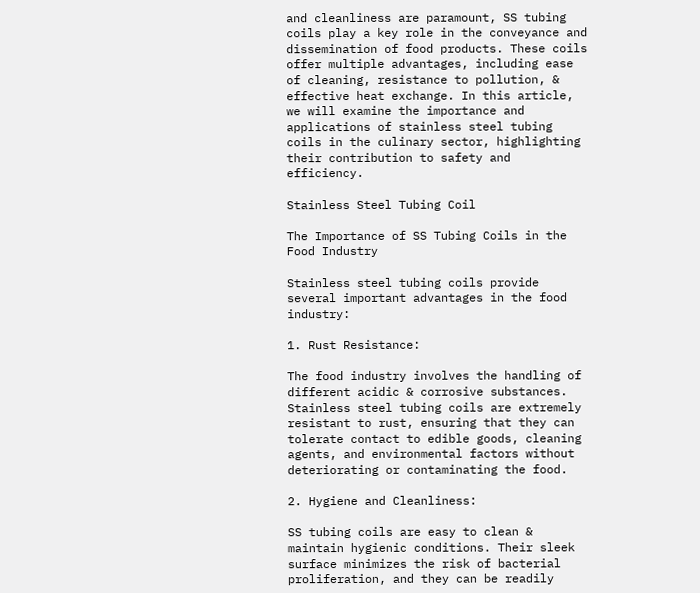and cleanliness are paramount, SS tubing coils play a key role in the conveyance and dissemination of food products. These coils offer multiple advantages, including ease of cleaning, resistance to pollution, & effective heat exchange. In this article, we will examine the importance and applications of stainless steel tubing coils in the culinary sector, highlighting their contribution to safety and efficiency.

Stainless Steel Tubing Coil

The Importance of SS Tubing Coils in the Food Industry

Stainless steel tubing coils provide several important advantages in the food industry:

1. Rust Resistance:

The food industry involves the handling of different acidic & corrosive substances. Stainless steel tubing coils are extremely resistant to rust, ensuring that they can tolerate contact to edible goods, cleaning agents, and environmental factors without deteriorating or contaminating the food.

2. Hygiene and Cleanliness:

SS tubing coils are easy to clean & maintain hygienic conditions. Their sleek surface minimizes the risk of bacterial proliferation, and they can be readily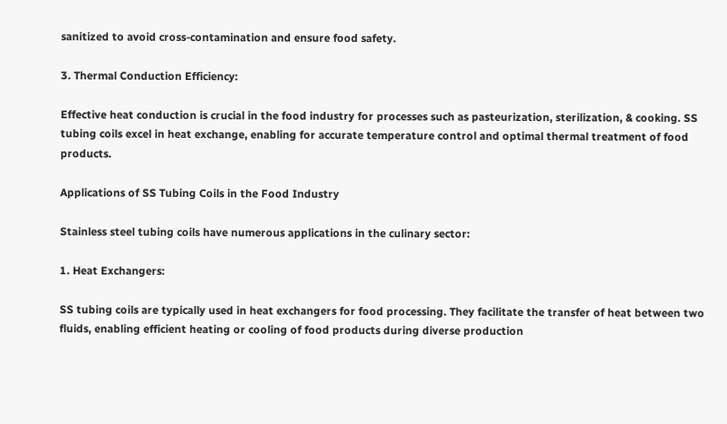sanitized to avoid cross-contamination and ensure food safety.

3. Thermal Conduction Efficiency:

Effective heat conduction is crucial in the food industry for processes such as pasteurization, sterilization, & cooking. SS tubing coils excel in heat exchange, enabling for accurate temperature control and optimal thermal treatment of food products.

Applications of SS Tubing Coils in the Food Industry

Stainless steel tubing coils have numerous applications in the culinary sector:

1. Heat Exchangers:

SS tubing coils are typically used in heat exchangers for food processing. They facilitate the transfer of heat between two fluids, enabling efficient heating or cooling of food products during diverse production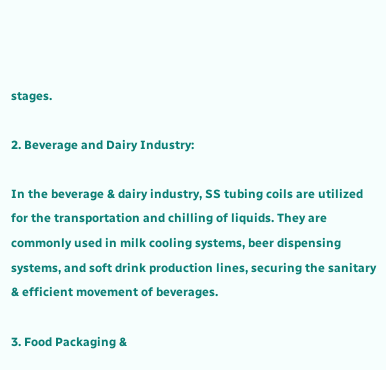stages.

2. Beverage and Dairy Industry:

In the beverage & dairy industry, SS tubing coils are utilized for the transportation and chilling of liquids. They are commonly used in milk cooling systems, beer dispensing systems, and soft drink production lines, securing the sanitary & efficient movement of beverages.

3. Food Packaging &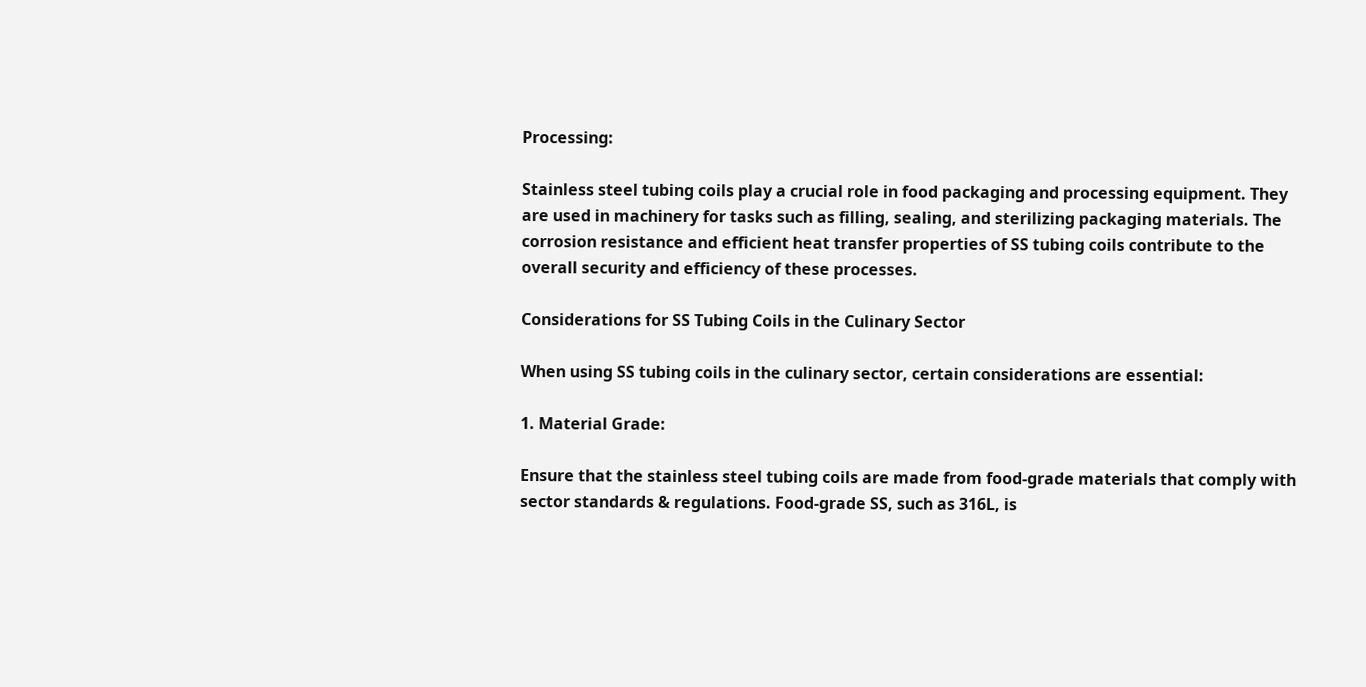Processing:

Stainless steel tubing coils play a crucial role in food packaging and processing equipment. They are used in machinery for tasks such as filling, sealing, and sterilizing packaging materials. The corrosion resistance and efficient heat transfer properties of SS tubing coils contribute to the overall security and efficiency of these processes.

Considerations for SS Tubing Coils in the Culinary Sector

When using SS tubing coils in the culinary sector, certain considerations are essential:

1. Material Grade:

Ensure that the stainless steel tubing coils are made from food-grade materials that comply with sector standards & regulations. Food-grade SS, such as 316L, is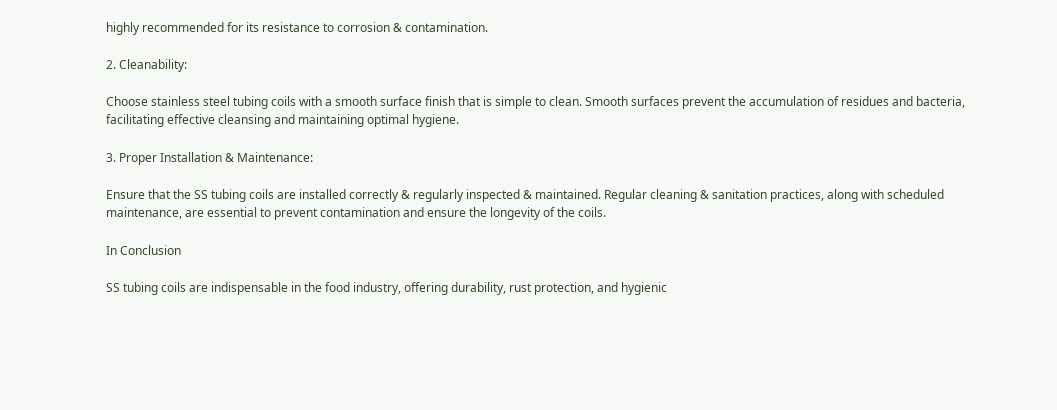highly recommended for its resistance to corrosion & contamination.

2. Cleanability:

Choose stainless steel tubing coils with a smooth surface finish that is simple to clean. Smooth surfaces prevent the accumulation of residues and bacteria, facilitating effective cleansing and maintaining optimal hygiene.

3. Proper Installation & Maintenance:

Ensure that the SS tubing coils are installed correctly & regularly inspected & maintained. Regular cleaning & sanitation practices, along with scheduled maintenance, are essential to prevent contamination and ensure the longevity of the coils.

In Conclusion

SS tubing coils are indispensable in the food industry, offering durability, rust protection, and hygienic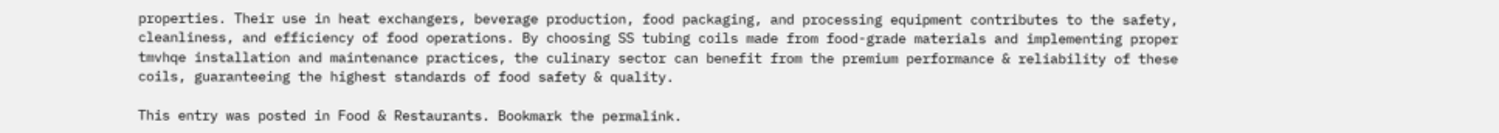properties. Their use in heat exchangers, beverage production, food packaging, and processing equipment contributes to the safety, cleanliness, and efficiency of food operations. By choosing SS tubing coils made from food-grade materials and implementing proper tmvhqe installation and maintenance practices, the culinary sector can benefit from the premium performance & reliability of these coils, guaranteeing the highest standards of food safety & quality.

This entry was posted in Food & Restaurants. Bookmark the permalink.